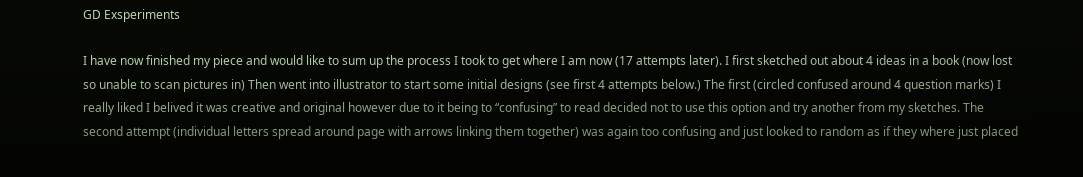GD Exsperiments

I have now finished my piece and would like to sum up the process I took to get where I am now (17 attempts later). I first sketched out about 4 ideas in a book (now lost so unable to scan pictures in) Then went into illustrator to start some initial designs (see first 4 attempts below.) The first (circled confused around 4 question marks) I really liked I belived it was creative and original however due to it being to “confusing” to read decided not to use this option and try another from my sketches. The second attempt (individual letters spread around page with arrows linking them together) was again too confusing and just looked to random as if they where just placed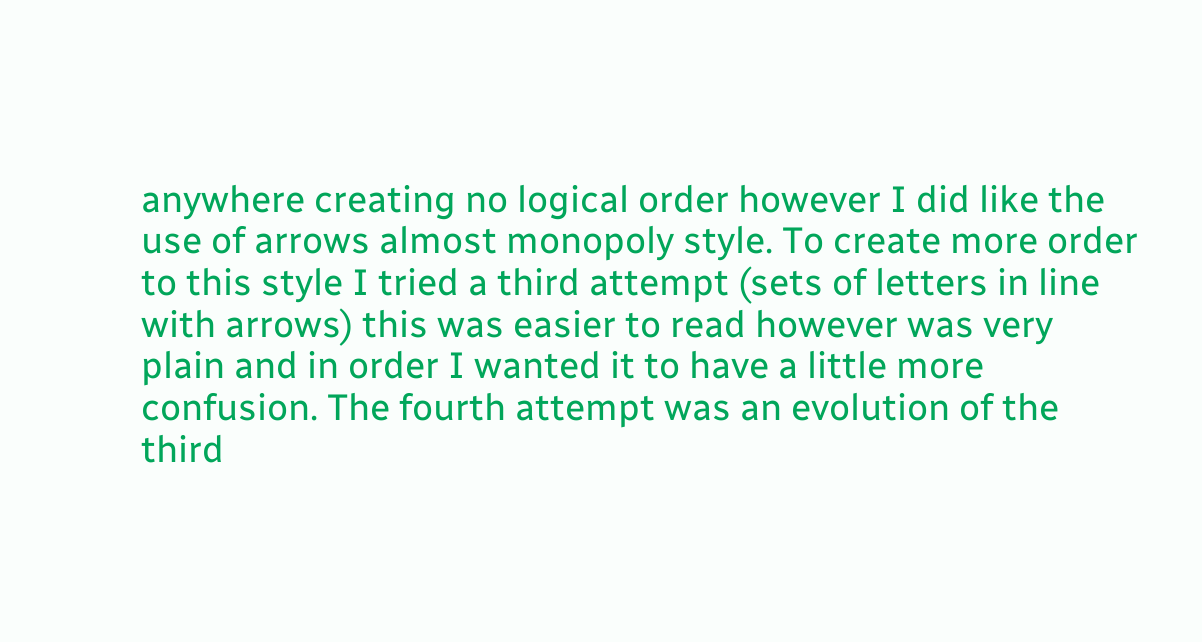anywhere creating no logical order however I did like the use of arrows almost monopoly style. To create more order to this style I tried a third attempt (sets of letters in line with arrows) this was easier to read however was very plain and in order I wanted it to have a little more confusion. The fourth attempt was an evolution of the third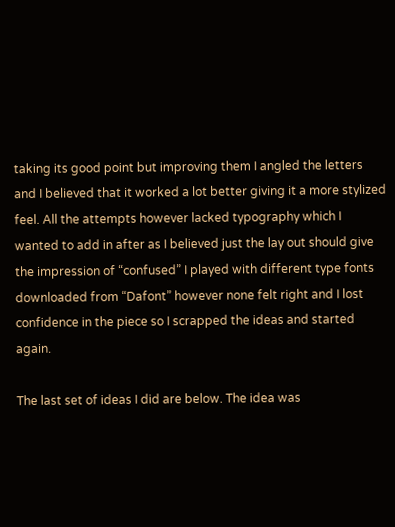taking its good point but improving them I angled the letters and I believed that it worked a lot better giving it a more stylized feel. All the attempts however lacked typography which I wanted to add in after as I believed just the lay out should give the impression of “confused” I played with different type fonts downloaded from “Dafont” however none felt right and I lost confidence in the piece so I scrapped the ideas and started again.

The last set of ideas I did are below. The idea was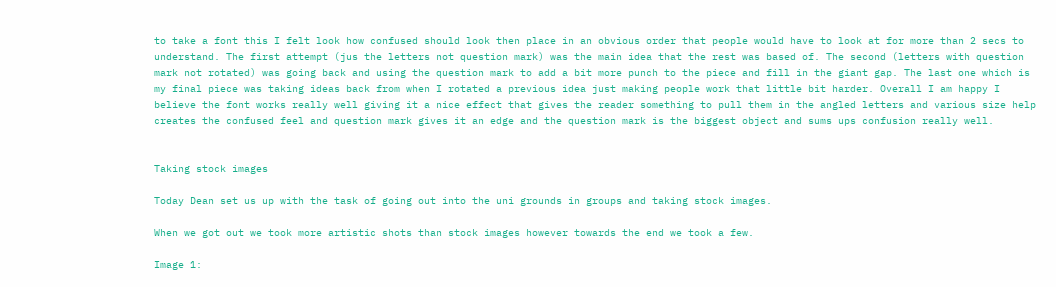to take a font this I felt look how confused should look then place in an obvious order that people would have to look at for more than 2 secs to understand. The first attempt (jus the letters not question mark) was the main idea that the rest was based of. The second (letters with question mark not rotated) was going back and using the question mark to add a bit more punch to the piece and fill in the giant gap. The last one which is my final piece was taking ideas back from when I rotated a previous idea just making people work that little bit harder. Overall I am happy I believe the font works really well giving it a nice effect that gives the reader something to pull them in the angled letters and various size help creates the confused feel and question mark gives it an edge and the question mark is the biggest object and sums ups confusion really well.


Taking stock images

Today Dean set us up with the task of going out into the uni grounds in groups and taking stock images.

When we got out we took more artistic shots than stock images however towards the end we took a few.

Image 1: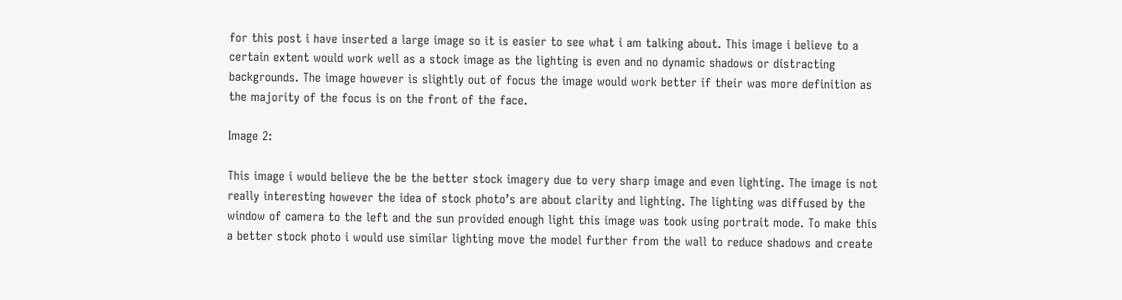for this post i have inserted a large image so it is easier to see what i am talking about. This image i believe to a certain extent would work well as a stock image as the lighting is even and no dynamic shadows or distracting backgrounds. The image however is slightly out of focus the image would work better if their was more definition as the majority of the focus is on the front of the face.

Image 2:

This image i would believe the be the better stock imagery due to very sharp image and even lighting. The image is not really interesting however the idea of stock photo’s are about clarity and lighting. The lighting was diffused by the window of camera to the left and the sun provided enough light this image was took using portrait mode. To make this a better stock photo i would use similar lighting move the model further from the wall to reduce shadows and create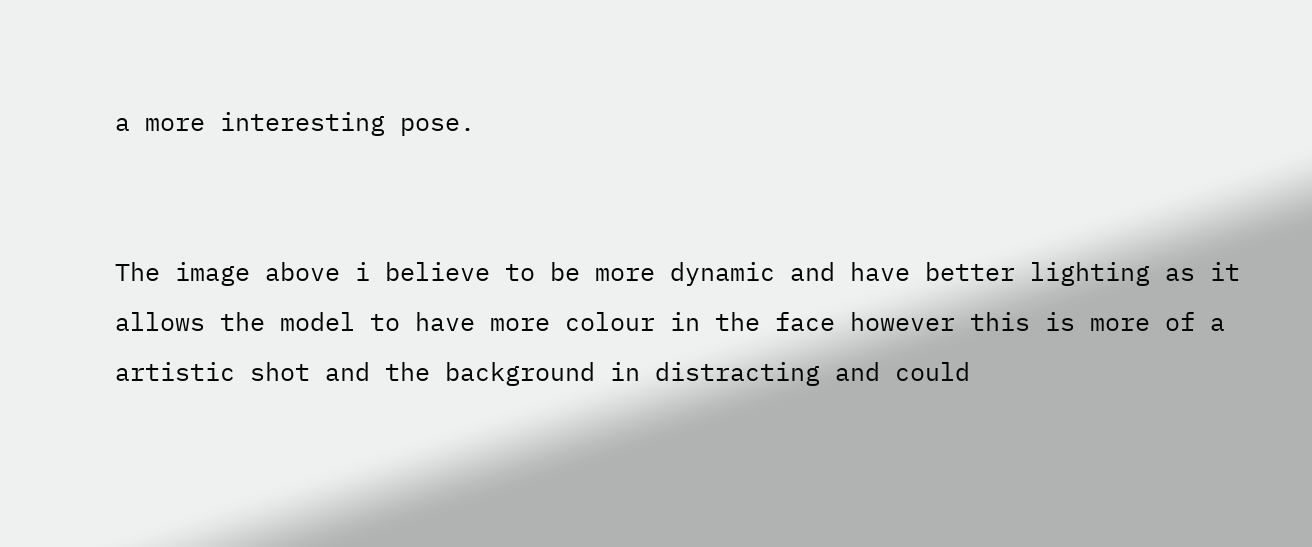a more interesting pose.


The image above i believe to be more dynamic and have better lighting as it allows the model to have more colour in the face however this is more of a artistic shot and the background in distracting and could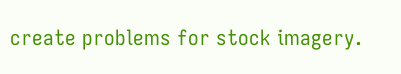create problems for stock imagery.